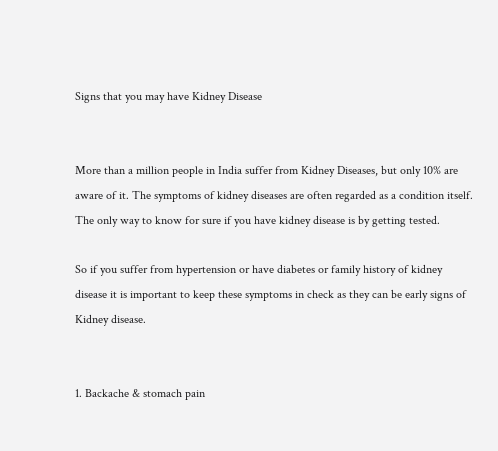Signs that you may have Kidney Disease


More than a million people in India suffer from Kidney Diseases, but only 10% are aware of it. The symptoms of kidney diseases are often regarded as a condition itself. The only way to know for sure if you have kidney disease is by getting tested.

So if you suffer from hypertension or have diabetes or family history of kidney disease it is important to keep these symptoms in check as they can be early signs of Kidney disease.


1. Backache & stomach pain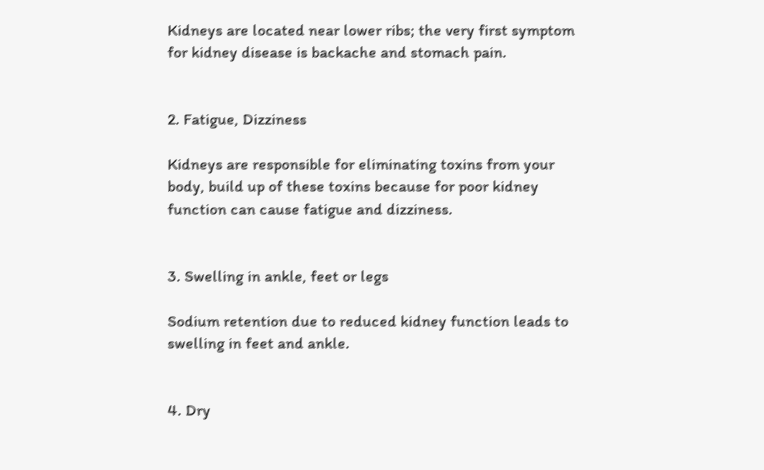Kidneys are located near lower ribs; the very first symptom for kidney disease is backache and stomach pain.


2. Fatigue, Dizziness

Kidneys are responsible for eliminating toxins from your body, build up of these toxins because for poor kidney function can cause fatigue and dizziness.


3. Swelling in ankle, feet or legs

Sodium retention due to reduced kidney function leads to swelling in feet and ankle.


4. Dry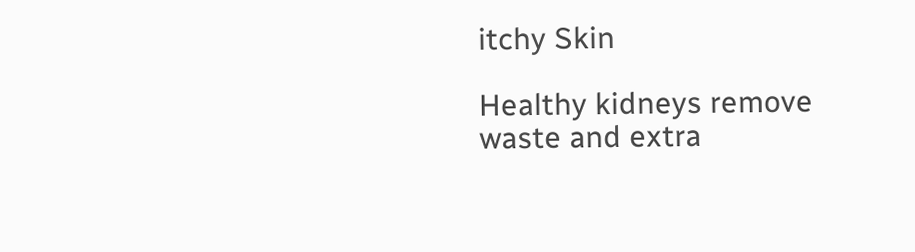itchy Skin

Healthy kidneys remove waste and extra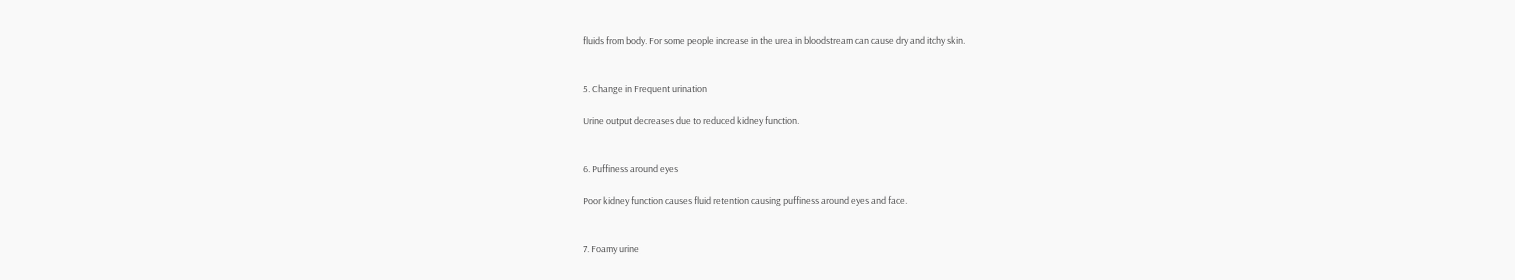fluids from body. For some people increase in the urea in bloodstream can cause dry and itchy skin.


5. Change in Frequent urination

Urine output decreases due to reduced kidney function.


6. Puffiness around eyes

Poor kidney function causes fluid retention causing puffiness around eyes and face.


7. Foamy urine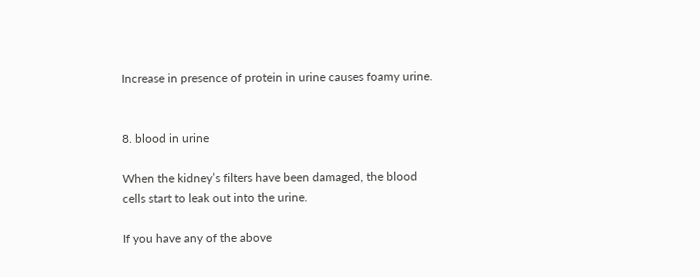Increase in presence of protein in urine causes foamy urine.


8. blood in urine

When the kidney’s filters have been damaged, the blood cells start to leak out into the urine.

If you have any of the above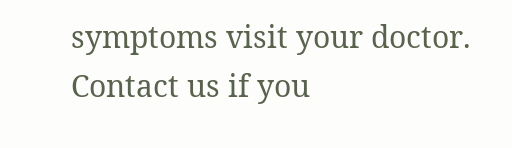symptoms visit your doctor. Contact us if you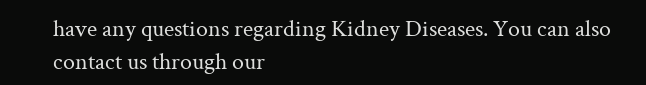have any questions regarding Kidney Diseases. You can also contact us through our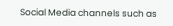Social Media channels such as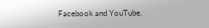Facebook and YouTube.